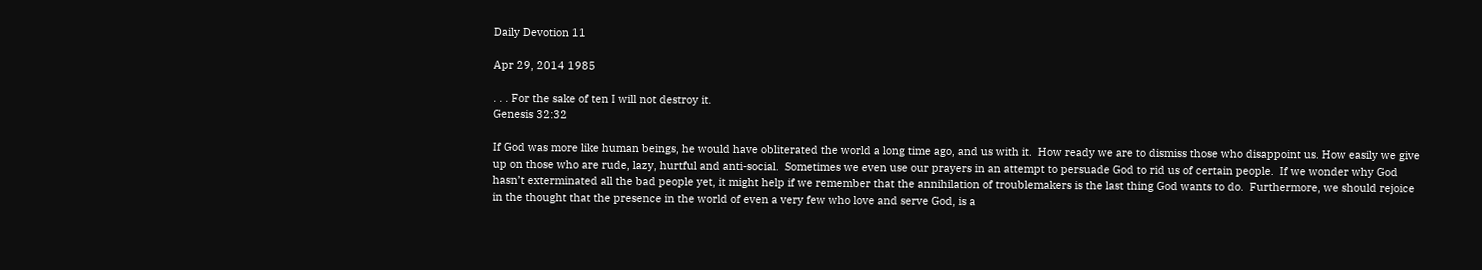Daily Devotion 11

Apr 29, 2014 1985

. . . For the sake of ten I will not destroy it.
Genesis 32:32

If God was more like human beings, he would have obliterated the world a long time ago, and us with it.  How ready we are to dismiss those who disappoint us. How easily we give up on those who are rude, lazy, hurtful and anti-social.  Sometimes we even use our prayers in an attempt to persuade God to rid us of certain people.  If we wonder why God hasn’t exterminated all the bad people yet, it might help if we remember that the annihilation of troublemakers is the last thing God wants to do.  Furthermore, we should rejoice in the thought that the presence in the world of even a very few who love and serve God, is a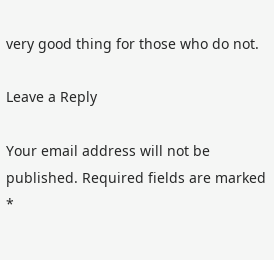very good thing for those who do not.

Leave a Reply

Your email address will not be published. Required fields are marked *